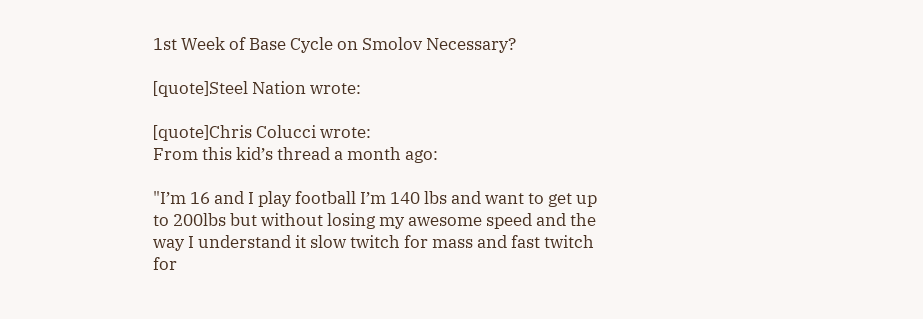1st Week of Base Cycle on Smolov Necessary?

[quote]Steel Nation wrote:

[quote]Chris Colucci wrote:
From this kid’s thread a month ago:

"I’m 16 and I play football I’m 140 lbs and want to get up to 200lbs but without losing my awesome speed and the way I understand it slow twitch for mass and fast twitch for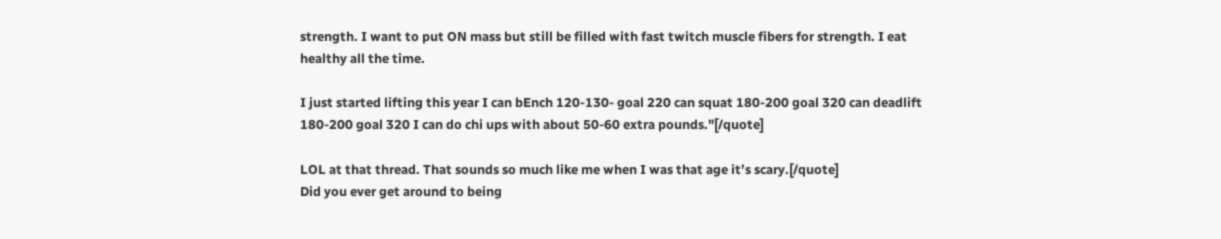strength. I want to put ON mass but still be filled with fast twitch muscle fibers for strength. I eat healthy all the time.

I just started lifting this year I can bEnch 120-130- goal 220 can squat 180-200 goal 320 can deadlift 180-200 goal 320 I can do chi ups with about 50-60 extra pounds."[/quote]

LOL at that thread. That sounds so much like me when I was that age it’s scary.[/quote]
Did you ever get around to being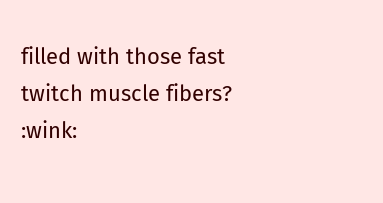filled with those fast twitch muscle fibers? :wink: